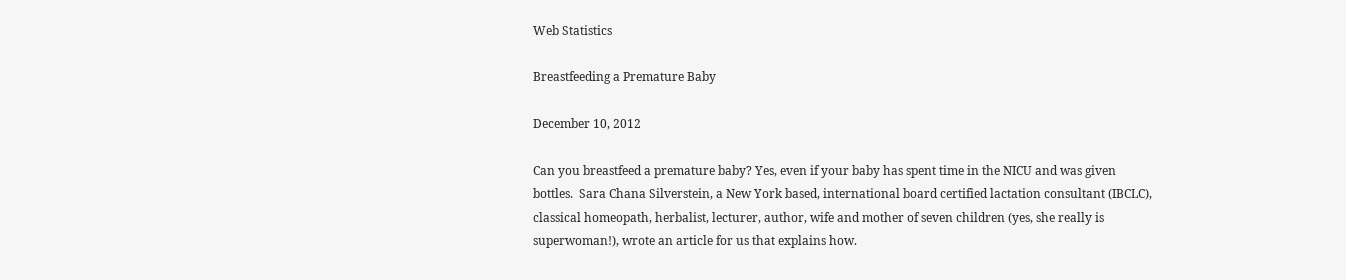Web Statistics

Breastfeeding a Premature Baby

December 10, 2012

Can you breastfeed a premature baby? Yes, even if your baby has spent time in the NICU and was given bottles.  Sara Chana Silverstein, a New York based, international board certified lactation consultant (IBCLC), classical homeopath, herbalist, lecturer, author, wife and mother of seven children (yes, she really is superwoman!), wrote an article for us that explains how.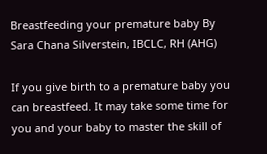Breastfeeding your premature baby By Sara Chana Silverstein, IBCLC, RH (AHG)

If you give birth to a premature baby you can breastfeed. It may take some time for you and your baby to master the skill of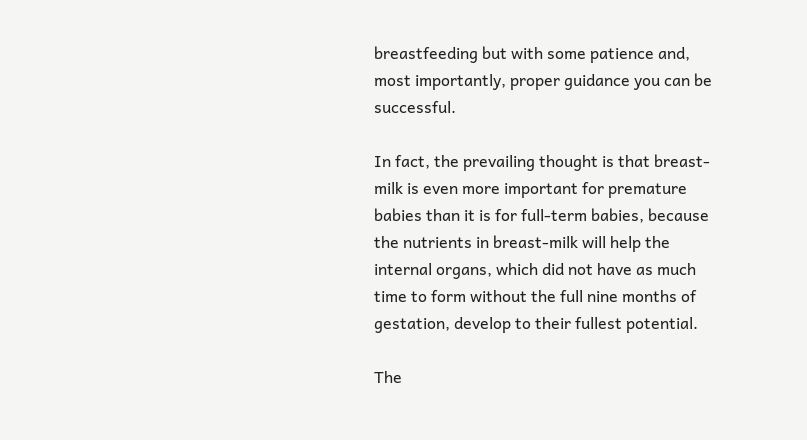breastfeeding but with some patience and, most importantly, proper guidance you can be successful.

In fact, the prevailing thought is that breast-milk is even more important for premature babies than it is for full-term babies, because the nutrients in breast-milk will help the internal organs, which did not have as much time to form without the full nine months of gestation, develop to their fullest potential.

The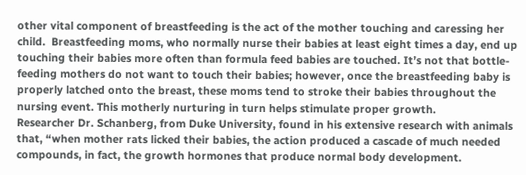other vital component of breastfeeding is the act of the mother touching and caressing her child.  Breastfeeding moms, who normally nurse their babies at least eight times a day, end up touching their babies more often than formula feed babies are touched. It’s not that bottle-feeding mothers do not want to touch their babies; however, once the breastfeeding baby is properly latched onto the breast, these moms tend to stroke their babies throughout the nursing event. This motherly nurturing in turn helps stimulate proper growth.
Researcher Dr. Schanberg, from Duke University, found in his extensive research with animals that, “when mother rats licked their babies, the action produced a cascade of much needed compounds, in fact, the growth hormones that produce normal body development.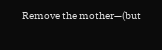Remove the mother—(but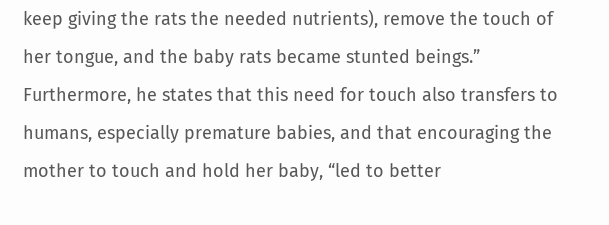keep giving the rats the needed nutrients), remove the touch of her tongue, and the baby rats became stunted beings.”  Furthermore, he states that this need for touch also transfers to humans, especially premature babies, and that encouraging the mother to touch and hold her baby, “led to better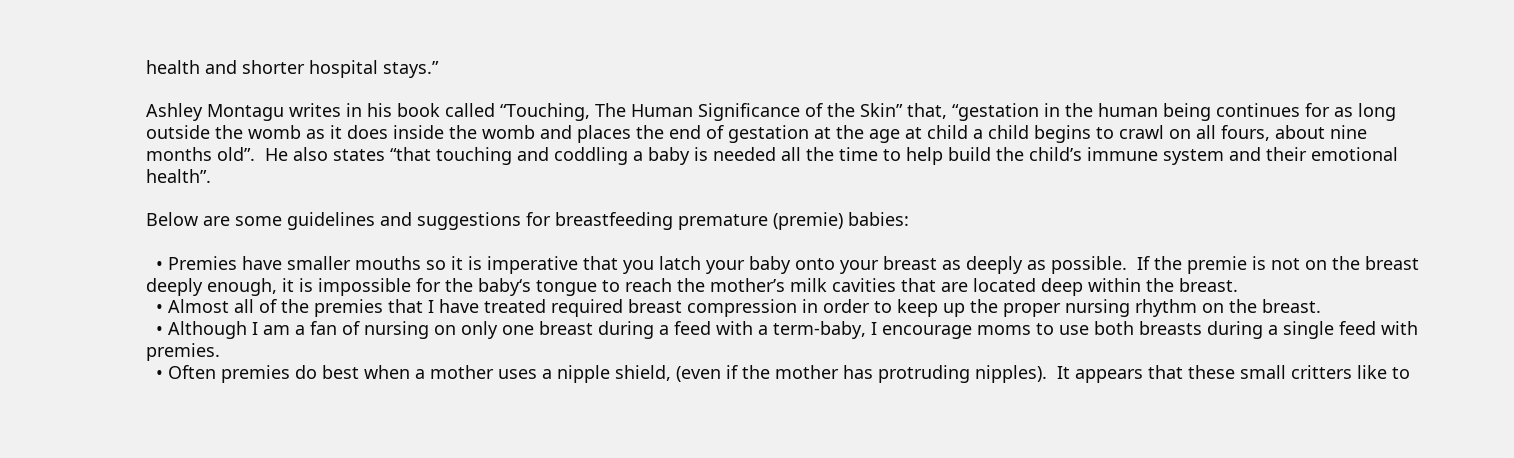health and shorter hospital stays.”

Ashley Montagu writes in his book called “Touching, The Human Significance of the Skin” that, “gestation in the human being continues for as long outside the womb as it does inside the womb and places the end of gestation at the age at child a child begins to crawl on all fours, about nine months old”.  He also states “that touching and coddling a baby is needed all the time to help build the child’s immune system and their emotional health”.

Below are some guidelines and suggestions for breastfeeding premature (premie) babies:

  • Premies have smaller mouths so it is imperative that you latch your baby onto your breast as deeply as possible.  If the premie is not on the breast deeply enough, it is impossible for the baby‘s tongue to reach the mother’s milk cavities that are located deep within the breast.
  • Almost all of the premies that I have treated required breast compression in order to keep up the proper nursing rhythm on the breast.
  • Although I am a fan of nursing on only one breast during a feed with a term-baby, I encourage moms to use both breasts during a single feed with premies.
  • Often premies do best when a mother uses a nipple shield, (even if the mother has protruding nipples).  It appears that these small critters like to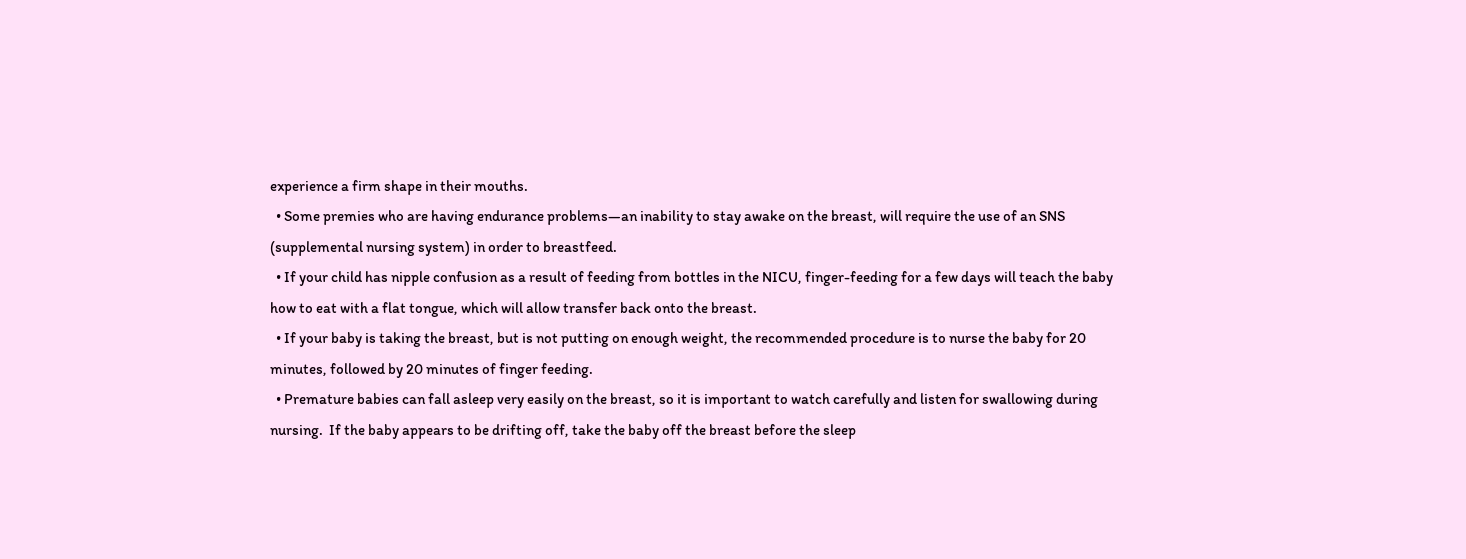experience a firm shape in their mouths.
  • Some premies who are having endurance problems—an inability to stay awake on the breast, will require the use of an SNS (supplemental nursing system) in order to breastfeed.
  • If your child has nipple confusion as a result of feeding from bottles in the NICU, finger-feeding for a few days will teach the baby how to eat with a flat tongue, which will allow transfer back onto the breast.
  • If your baby is taking the breast, but is not putting on enough weight, the recommended procedure is to nurse the baby for 20 minutes, followed by 20 minutes of finger feeding.
  • Premature babies can fall asleep very easily on the breast, so it is important to watch carefully and listen for swallowing during nursing.  If the baby appears to be drifting off, take the baby off the breast before the sleep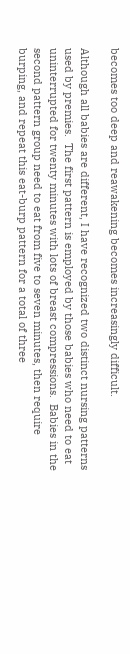becomes too deep and reawakening becomes increasingly difficult.

Although all babies are different, I have recognized two distinct nursing patterns used by premies.  The first pattern is employed by those babies who need to eat uninterrupted for twenty minutes with lots of breast compressions.  Babies in the second pattern group need to eat from five to seven minutes, then require burping, and repeat this eat-burp pattern for a total of three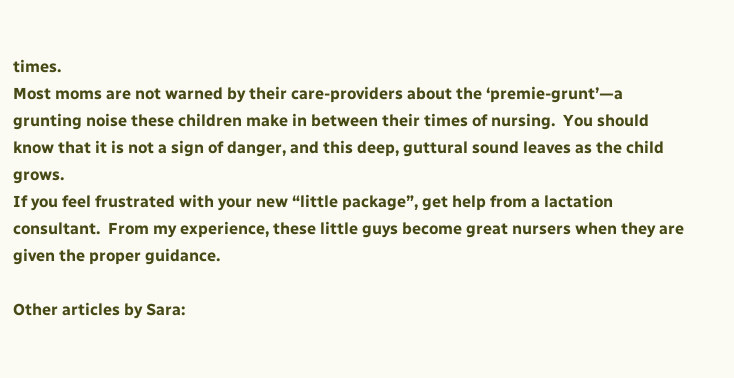times.
Most moms are not warned by their care-providers about the ‘premie-grunt’—a grunting noise these children make in between their times of nursing.  You should know that it is not a sign of danger, and this deep, guttural sound leaves as the child grows.
If you feel frustrated with your new “little package”, get help from a lactation consultant.  From my experience, these little guys become great nursers when they are given the proper guidance.

Other articles by Sara: